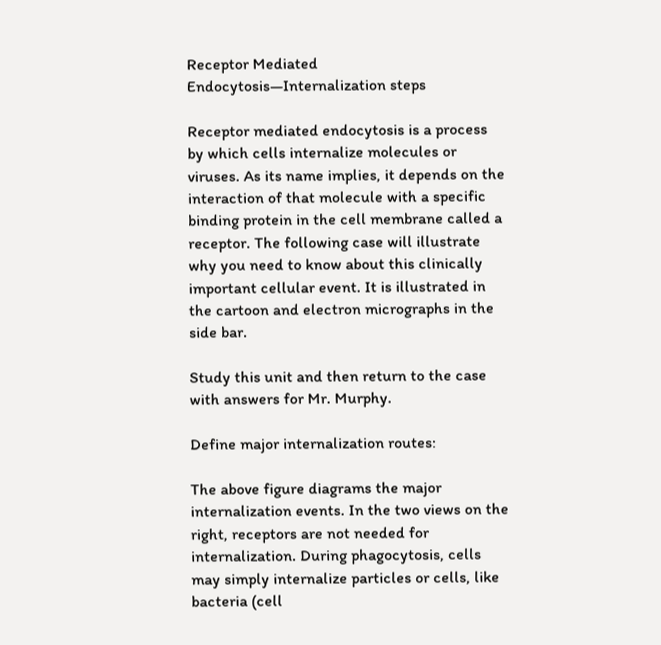Receptor Mediated Endocytosis—Internalization steps

Receptor mediated endocytosis is a process by which cells internalize molecules or viruses. As its name implies, it depends on the interaction of that molecule with a specific binding protein in the cell membrane called a receptor. The following case will illustrate why you need to know about this clinically important cellular event. It is illustrated in the cartoon and electron micrographs in the side bar.

Study this unit and then return to the case with answers for Mr. Murphy.

Define major internalization routes:

The above figure diagrams the major internalization events. In the two views on the right, receptors are not needed for internalization. During phagocytosis, cells may simply internalize particles or cells, like bacteria (cell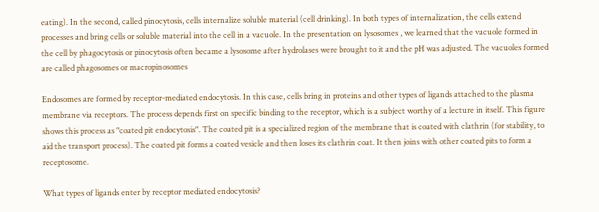eating). In the second, called pinocytosis, cells internalize soluble material (cell drinking). In both types of internalization, the cells extend processes and bring cells or soluble material into the cell in a vacuole. In the presentation on lysosomes , we learned that the vacuole formed in the cell by phagocytosis or pinocytosis often became a lysosome after hydrolases were brought to it and the pH was adjusted. The vacuoles formed are called phagosomes or macropinosomes

Endosomes are formed by receptor-mediated endocytosis. In this case, cells bring in proteins and other types of ligands attached to the plasma membrane via receptors. The process depends first on specific binding to the receptor, which is a subject worthy of a lecture in itself. This figure shows this process as "coated pit endocytosis". The coated pit is a specialized region of the membrane that is coated with clathrin (for stability, to aid the transport process). The coated pit forms a coated vesicle and then loses its clathrin coat. It then joins with other coated pits to form a receptosome.

What types of ligands enter by receptor mediated endocytosis?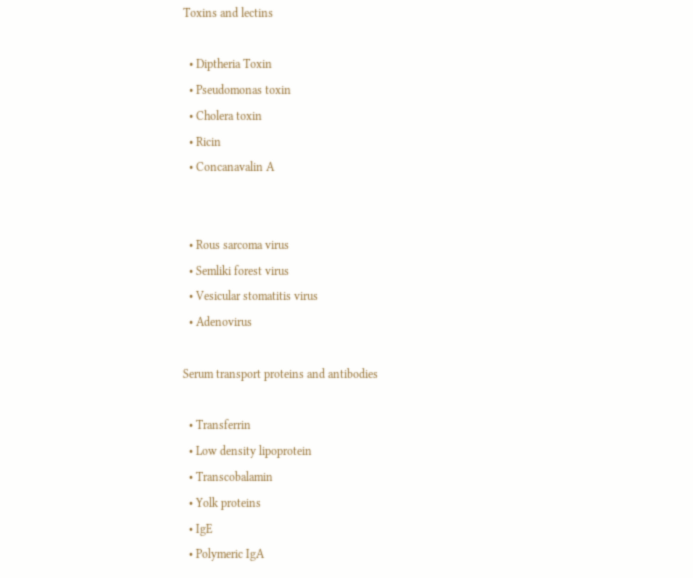Toxins and lectins

  • Diptheria Toxin
  • Pseudomonas toxin
  • Cholera toxin
  • Ricin
  • Concanavalin A


  • Rous sarcoma virus
  • Semliki forest virus
  • Vesicular stomatitis virus
  • Adenovirus

Serum transport proteins and antibodies

  • Transferrin
  • Low density lipoprotein
  • Transcobalamin
  • Yolk proteins
  • IgE
  • Polymeric IgA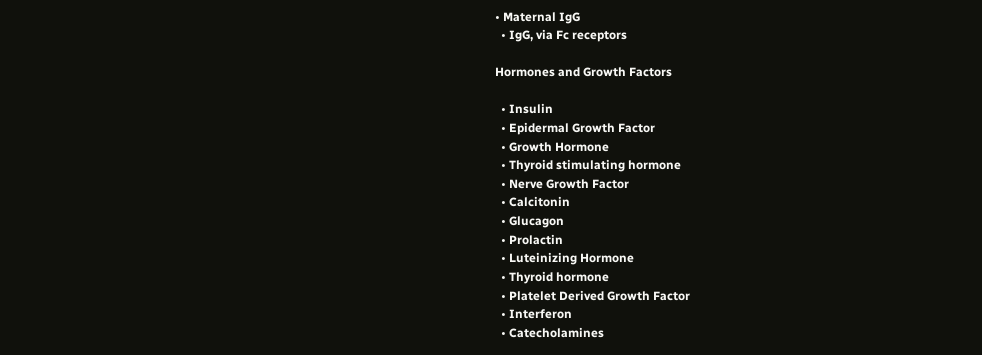• Maternal IgG
  • IgG, via Fc receptors

Hormones and Growth Factors

  • Insulin
  • Epidermal Growth Factor
  • Growth Hormone
  • Thyroid stimulating hormone
  • Nerve Growth Factor
  • Calcitonin
  • Glucagon
  • Prolactin
  • Luteinizing Hormone
  • Thyroid hormone
  • Platelet Derived Growth Factor
  • Interferon
  • Catecholamines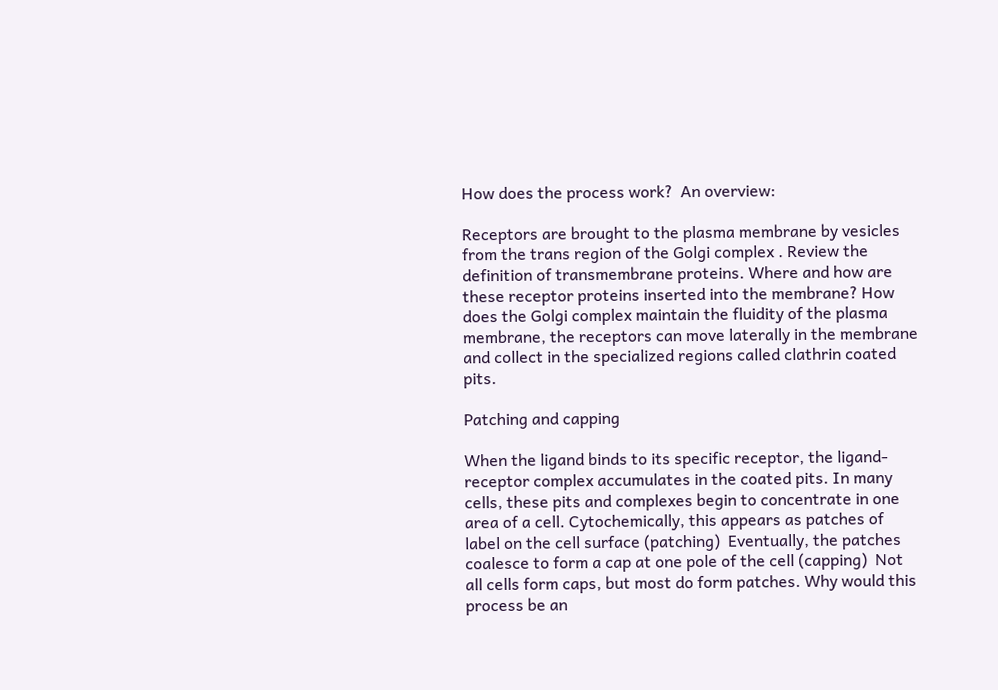How does the process work?  An overview:

Receptors are brought to the plasma membrane by vesicles from the trans region of the Golgi complex . Review the definition of transmembrane proteins. Where and how are these receptor proteins inserted into the membrane? How does the Golgi complex maintain the fluidity of the plasma membrane, the receptors can move laterally in the membrane and collect in the specialized regions called clathrin coated pits.

Patching and capping

When the ligand binds to its specific receptor, the ligand-receptor complex accumulates in the coated pits. In many cells, these pits and complexes begin to concentrate in one area of a cell. Cytochemically, this appears as patches of label on the cell surface (patching)  Eventually, the patches coalesce to form a cap at one pole of the cell (capping)  Not all cells form caps, but most do form patches. Why would this process be an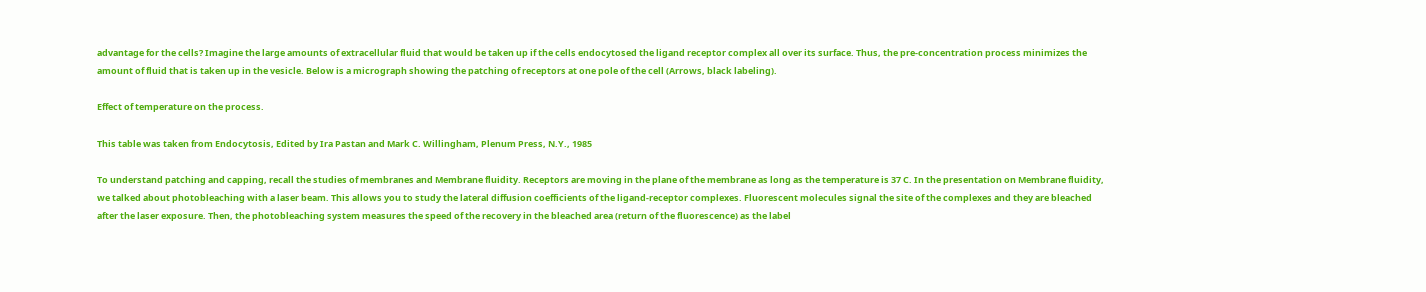advantage for the cells? Imagine the large amounts of extracellular fluid that would be taken up if the cells endocytosed the ligand receptor complex all over its surface. Thus, the pre-concentration process minimizes the amount of fluid that is taken up in the vesicle. Below is a micrograph showing the patching of receptors at one pole of the cell (Arrows, black labeling).

Effect of temperature on the process.

This table was taken from Endocytosis, Edited by Ira Pastan and Mark C. Willingham, Plenum Press, N.Y., 1985

To understand patching and capping, recall the studies of membranes and Membrane fluidity. Receptors are moving in the plane of the membrane as long as the temperature is 37 C. In the presentation on Membrane fluidity, we talked about photobleaching with a laser beam. This allows you to study the lateral diffusion coefficients of the ligand-receptor complexes. Fluorescent molecules signal the site of the complexes and they are bleached after the laser exposure. Then, the photobleaching system measures the speed of the recovery in the bleached area (return of the fluorescence) as the label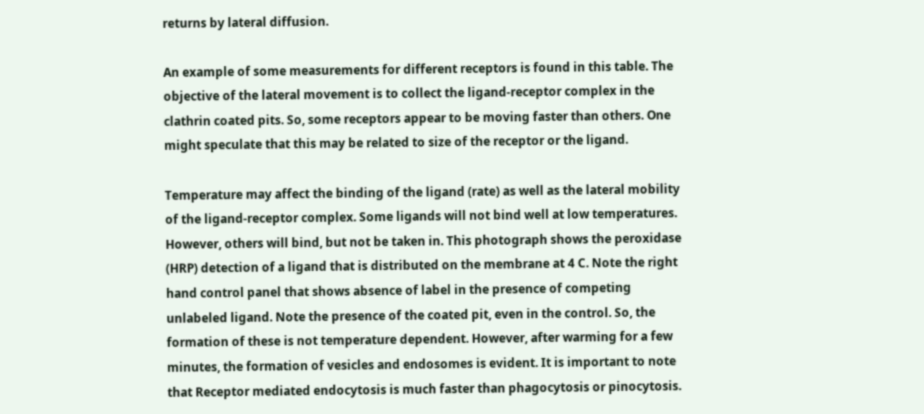returns by lateral diffusion.

An example of some measurements for different receptors is found in this table. The objective of the lateral movement is to collect the ligand-receptor complex in the clathrin coated pits. So, some receptors appear to be moving faster than others. One might speculate that this may be related to size of the receptor or the ligand.

Temperature may affect the binding of the ligand (rate) as well as the lateral mobility of the ligand-receptor complex. Some ligands will not bind well at low temperatures. However, others will bind, but not be taken in. This photograph shows the peroxidase (HRP) detection of a ligand that is distributed on the membrane at 4 C. Note the right hand control panel that shows absence of label in the presence of competing unlabeled ligand. Note the presence of the coated pit, even in the control. So, the formation of these is not temperature dependent. However, after warming for a few minutes, the formation of vesicles and endosomes is evident. It is important to note that Receptor mediated endocytosis is much faster than phagocytosis or pinocytosis.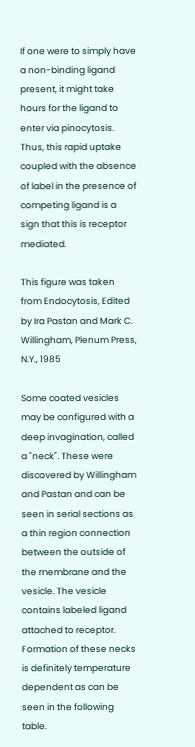If one were to simply have a non-binding ligand present, it might take hours for the ligand to enter via pinocytosis. Thus, this rapid uptake coupled with the absence of label in the presence of competing ligand is a sign that this is receptor mediated.

This figure was taken from Endocytosis, Edited by Ira Pastan and Mark C. Willingham, Plenum Press, N.Y., 1985

Some coated vesicles may be configured with a deep invagination, called a "neck". These were discovered by Willingham and Pastan and can be seen in serial sections as a thin region connection between the outside of the membrane and the vesicle. The vesicle contains labeled ligand attached to receptor. Formation of these necks is definitely temperature dependent as can be seen in the following table.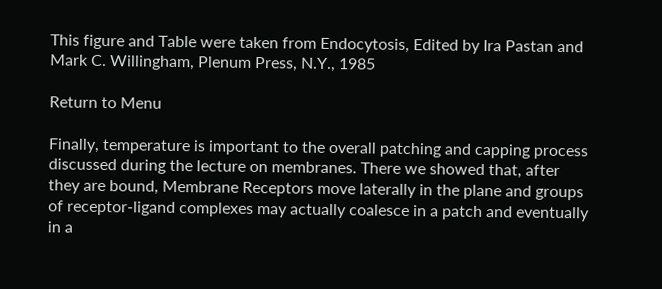This figure and Table were taken from Endocytosis, Edited by Ira Pastan and Mark C. Willingham, Plenum Press, N.Y., 1985

Return to Menu

Finally, temperature is important to the overall patching and capping process discussed during the lecture on membranes. There we showed that, after they are bound, Membrane Receptors move laterally in the plane and groups of receptor-ligand complexes may actually coalesce in a patch and eventually in a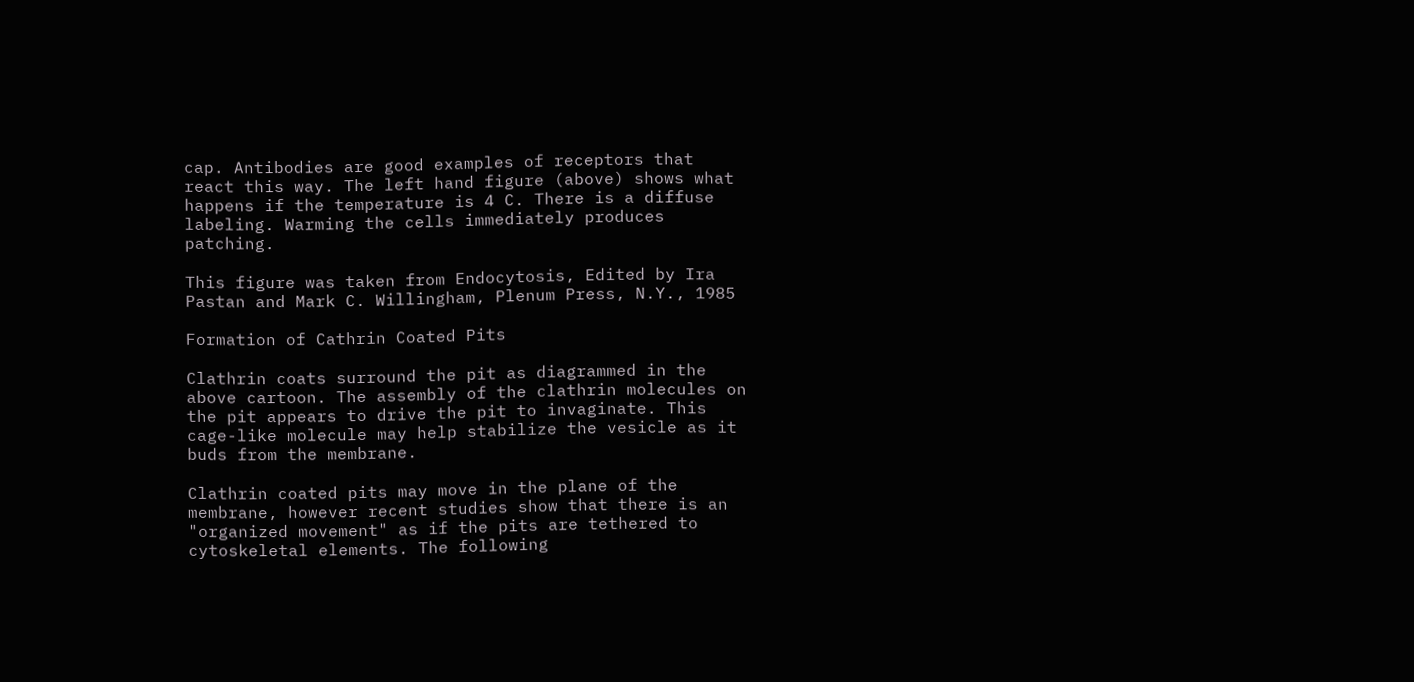cap. Antibodies are good examples of receptors that react this way. The left hand figure (above) shows what happens if the temperature is 4 C. There is a diffuse labeling. Warming the cells immediately produces patching.

This figure was taken from Endocytosis, Edited by Ira Pastan and Mark C. Willingham, Plenum Press, N.Y., 1985

Formation of Cathrin Coated Pits

Clathrin coats surround the pit as diagrammed in the above cartoon. The assembly of the clathrin molecules on the pit appears to drive the pit to invaginate. This cage-like molecule may help stabilize the vesicle as it buds from the membrane.

Clathrin coated pits may move in the plane of the membrane, however recent studies show that there is an "organized movement" as if the pits are tethered to cytoskeletal elements. The following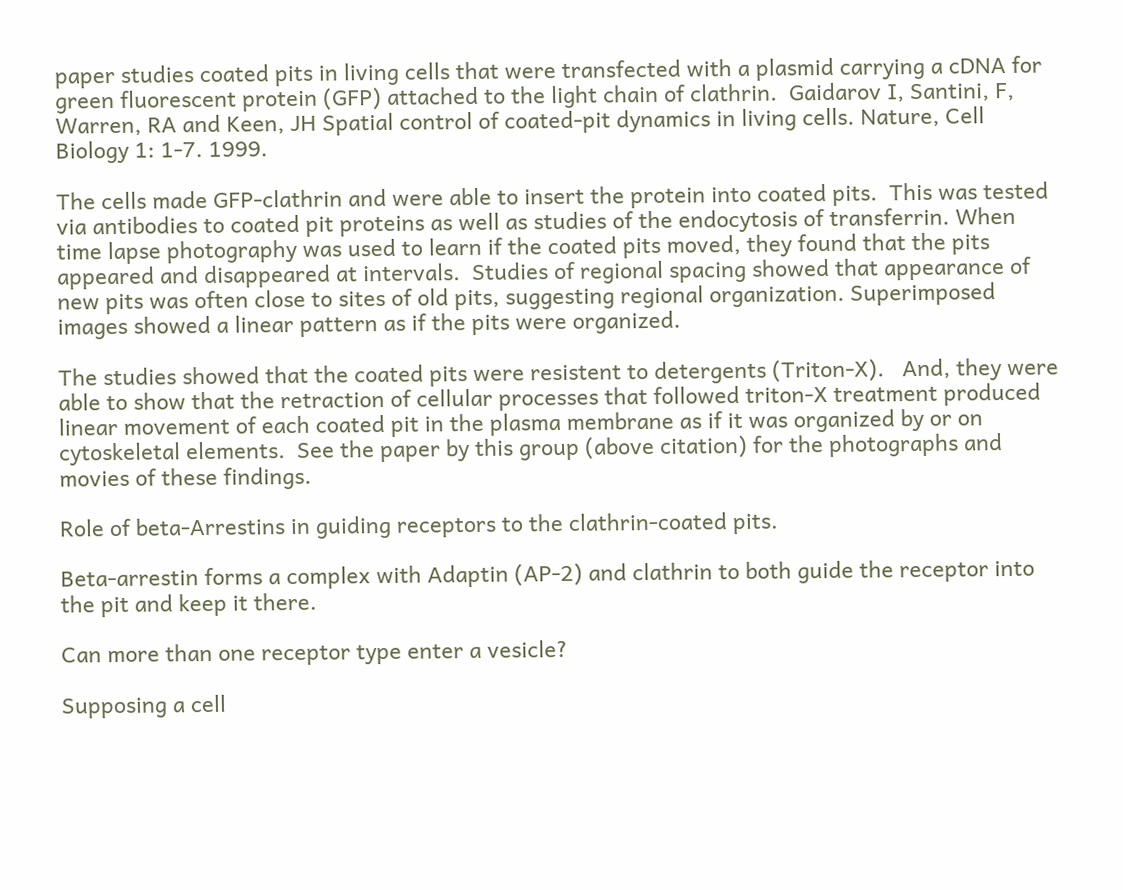paper studies coated pits in living cells that were transfected with a plasmid carrying a cDNA for green fluorescent protein (GFP) attached to the light chain of clathrin.  Gaidarov I, Santini, F, Warren, RA and Keen, JH Spatial control of coated-pit dynamics in living cells. Nature, Cell Biology 1: 1-7. 1999.

The cells made GFP-clathrin and were able to insert the protein into coated pits.  This was tested via antibodies to coated pit proteins as well as studies of the endocytosis of transferrin. When time lapse photography was used to learn if the coated pits moved, they found that the pits appeared and disappeared at intervals.  Studies of regional spacing showed that appearance of new pits was often close to sites of old pits, suggesting regional organization. Superimposed images showed a linear pattern as if the pits were organized.

The studies showed that the coated pits were resistent to detergents (Triton-X).   And, they were able to show that the retraction of cellular processes that followed triton-X treatment produced linear movement of each coated pit in the plasma membrane as if it was organized by or on cytoskeletal elements.  See the paper by this group (above citation) for the photographs and movies of these findings.

Role of beta-Arrestins in guiding receptors to the clathrin-coated pits.

Beta-arrestin forms a complex with Adaptin (AP-2) and clathrin to both guide the receptor into the pit and keep it there.

Can more than one receptor type enter a vesicle?

Supposing a cell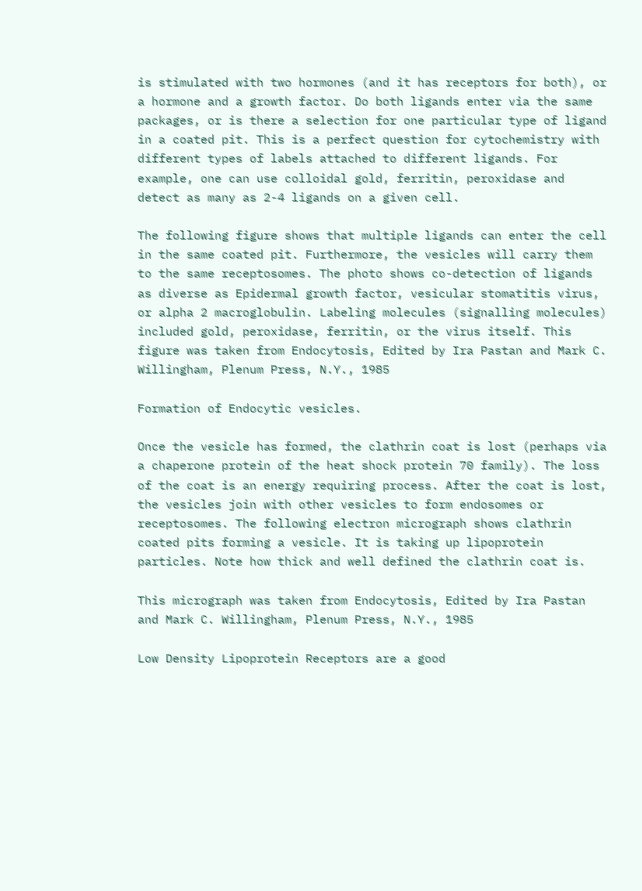is stimulated with two hormones (and it has receptors for both), or a hormone and a growth factor. Do both ligands enter via the same packages, or is there a selection for one particular type of ligand in a coated pit. This is a perfect question for cytochemistry with different types of labels attached to different ligands. For example, one can use colloidal gold, ferritin, peroxidase and detect as many as 2-4 ligands on a given cell.

The following figure shows that multiple ligands can enter the cell in the same coated pit. Furthermore, the vesicles will carry them to the same receptosomes. The photo shows co-detection of ligands as diverse as Epidermal growth factor, vesicular stomatitis virus, or alpha 2 macroglobulin. Labeling molecules (signalling molecules) included gold, peroxidase, ferritin, or the virus itself. This figure was taken from Endocytosis, Edited by Ira Pastan and Mark C. Willingham, Plenum Press, N.Y., 1985

Formation of Endocytic vesicles.

Once the vesicle has formed, the clathrin coat is lost (perhaps via a chaperone protein of the heat shock protein 70 family). The loss of the coat is an energy requiring process. After the coat is lost, the vesicles join with other vesicles to form endosomes or receptosomes. The following electron micrograph shows clathrin coated pits forming a vesicle. It is taking up lipoprotein particles. Note how thick and well defined the clathrin coat is.

This micrograph was taken from Endocytosis, Edited by Ira Pastan and Mark C. Willingham, Plenum Press, N.Y., 1985

Low Density Lipoprotein Receptors are a good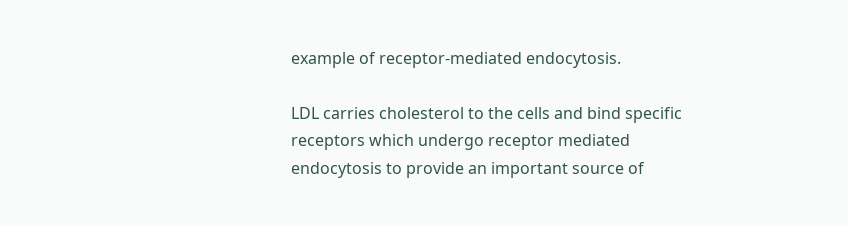example of receptor-mediated endocytosis.

LDL carries cholesterol to the cells and bind specific receptors which undergo receptor mediated endocytosis to provide an important source of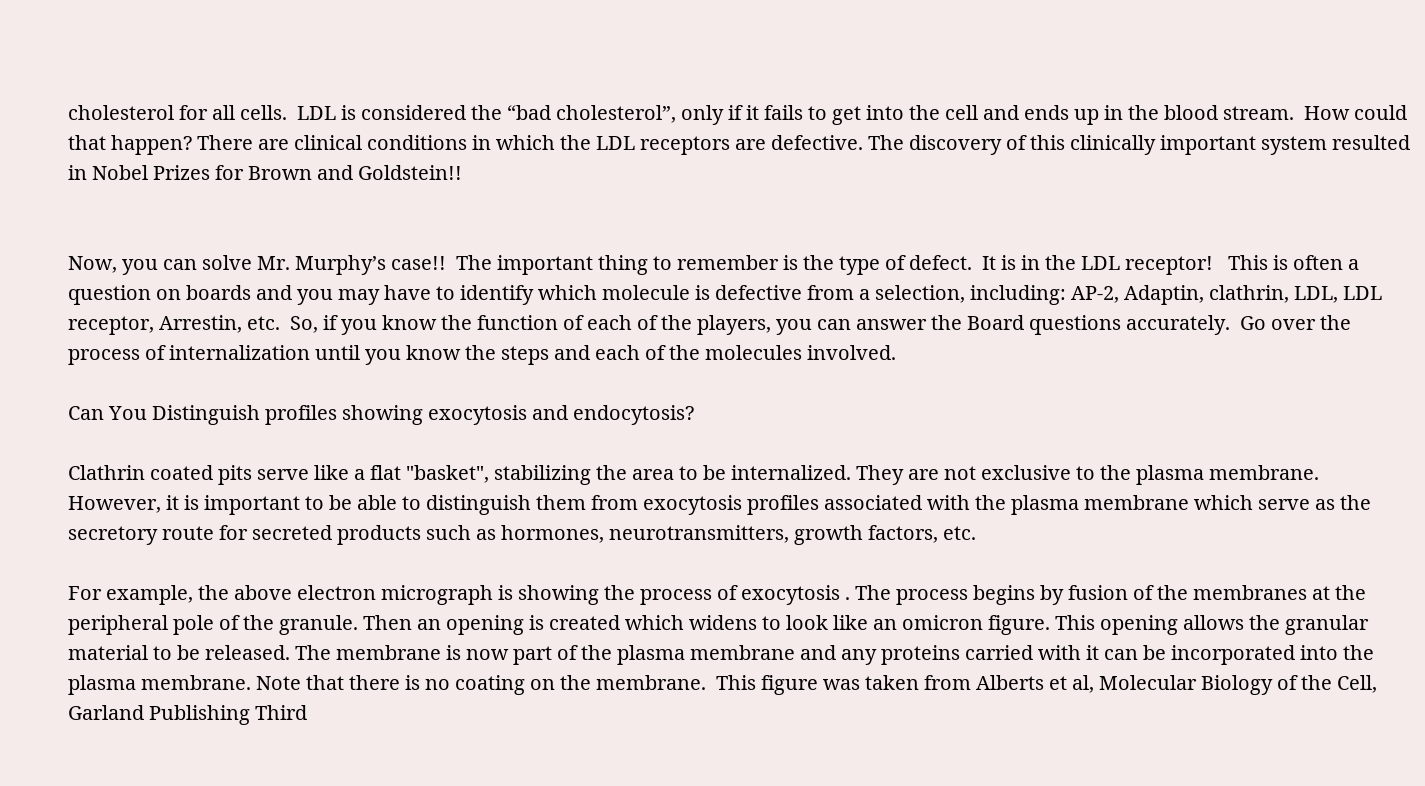cholesterol for all cells.  LDL is considered the “bad cholesterol”, only if it fails to get into the cell and ends up in the blood stream.  How could that happen? There are clinical conditions in which the LDL receptors are defective. The discovery of this clinically important system resulted in Nobel Prizes for Brown and Goldstein!!


Now, you can solve Mr. Murphy’s case!!  The important thing to remember is the type of defect.  It is in the LDL receptor!   This is often a question on boards and you may have to identify which molecule is defective from a selection, including: AP-2, Adaptin, clathrin, LDL, LDL receptor, Arrestin, etc.  So, if you know the function of each of the players, you can answer the Board questions accurately.  Go over the process of internalization until you know the steps and each of the molecules involved.

Can You Distinguish profiles showing exocytosis and endocytosis?

Clathrin coated pits serve like a flat "basket", stabilizing the area to be internalized. They are not exclusive to the plasma membrane. However, it is important to be able to distinguish them from exocytosis profiles associated with the plasma membrane which serve as the secretory route for secreted products such as hormones, neurotransmitters, growth factors, etc.

For example, the above electron micrograph is showing the process of exocytosis . The process begins by fusion of the membranes at the peripheral pole of the granule. Then an opening is created which widens to look like an omicron figure. This opening allows the granular material to be released. The membrane is now part of the plasma membrane and any proteins carried with it can be incorporated into the plasma membrane. Note that there is no coating on the membrane.  This figure was taken from Alberts et al, Molecular Biology of the Cell, Garland Publishing Third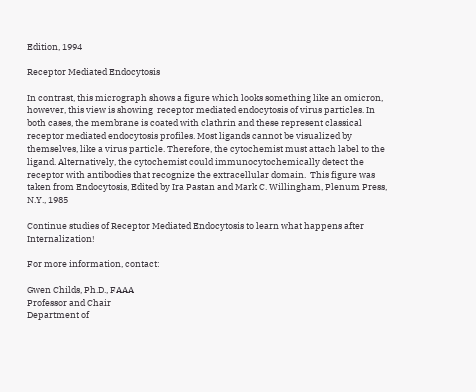Edition, 1994

Receptor Mediated Endocytosis

In contrast, this micrograph shows a figure which looks something like an omicron, however, this view is showing  receptor mediated endocytosis of virus particles. In both cases, the membrane is coated with clathrin and these represent classical receptor mediated endocytosis profiles. Most ligands cannot be visualized by themselves, like a virus particle. Therefore, the cytochemist must attach label to the ligand. Alternatively, the cytochemist could immunocytochemically detect the receptor with antibodies that recognize the extracellular domain.  This figure was taken from Endocytosis, Edited by Ira Pastan and Mark C. Willingham, Plenum Press, N.Y., 1985

Continue studies of Receptor Mediated Endocytosis to learn what happens after Internalization!

For more information, contact:

Gwen Childs, Ph.D., FAAA
Professor and Chair
Department of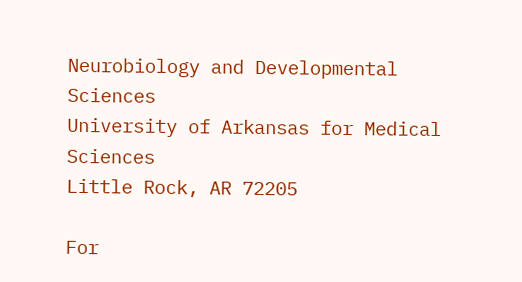Neurobiology and Developmental Sciences
University of Arkansas for Medical Sciences
Little Rock, AR 72205

For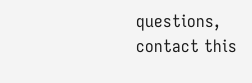questions, contact this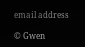email address

© Gwen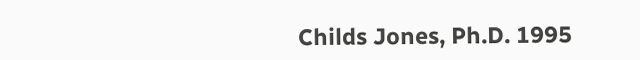Childs Jones, Ph.D. 1995